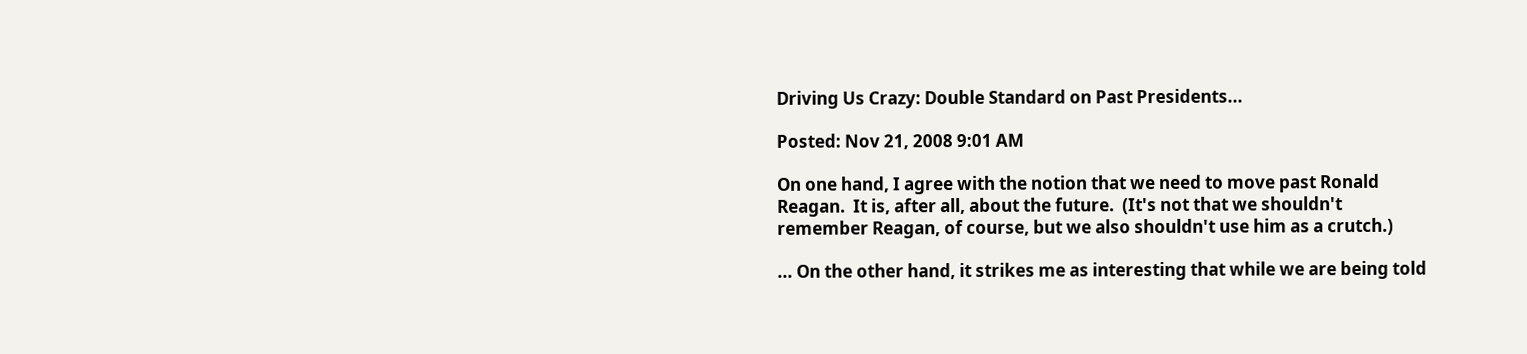Driving Us Crazy: Double Standard on Past Presidents...

Posted: Nov 21, 2008 9:01 AM

On one hand, I agree with the notion that we need to move past Ronald Reagan.  It is, after all, about the future.  (It's not that we shouldn't remember Reagan, of course, but we also shouldn't use him as a crutch.)

... On the other hand, it strikes me as interesting that while we are being told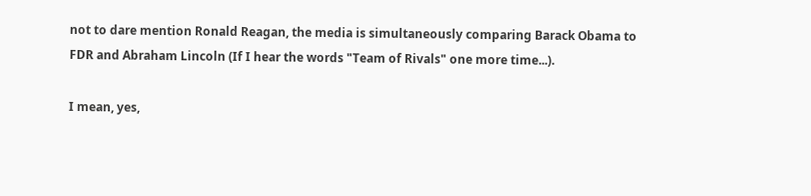not to dare mention Ronald Reagan, the media is simultaneously comparing Barack Obama to FDR and Abraham Lincoln (If I hear the words "Team of Rivals" one more time...).

I mean, yes,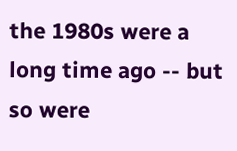the 1980s were a long time ago -- but so were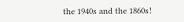the 1940s and the 1860s!